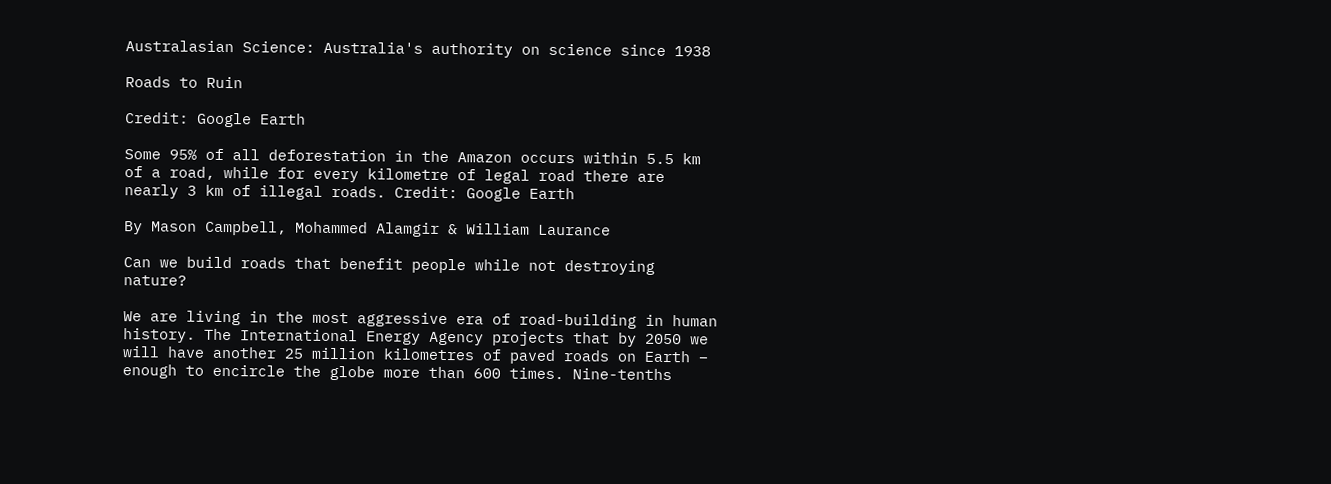Australasian Science: Australia's authority on science since 1938

Roads to Ruin

Credit: Google Earth

Some 95% of all deforestation in the Amazon occurs within 5.5 km of a road, while for every kilometre of legal road there are nearly 3 km of illegal roads. Credit: Google Earth

By Mason Campbell, Mohammed Alamgir & William Laurance

Can we build roads that benefit people while not destroying nature?

We are living in the most aggressive era of road-building in human history. The International Energy Agency projects that by 2050 we will have another 25 million kilometres of paved roads on Earth – enough to encircle the globe more than 600 times. Nine-tenths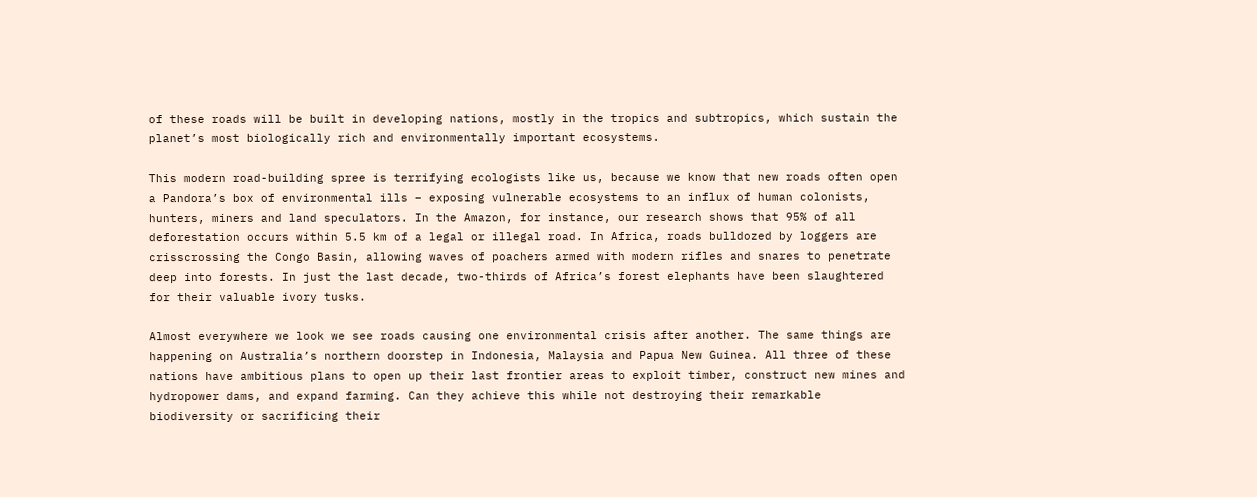of these roads will be built in developing nations, mostly in the tropics and subtropics, which sustain the planet’s most biologically rich and environmentally important ecosystems.

This modern road-building spree is terrifying ecologists like us, because we know that new roads often open a Pandora’s box of environmental ills – exposing vulnerable ecosystems to an influx of human colonists, hunters, miners and land speculators. In the Amazon, for instance, our research shows that 95% of all deforestation occurs within 5.5 km of a legal or illegal road. In Africa, roads bulldozed by loggers are crisscrossing the Congo Basin, allowing waves of poachers armed with modern rifles and snares to penetrate deep into forests. In just the last decade, two-thirds of Africa’s forest elephants have been slaughtered for their valuable ivory tusks.

Almost everywhere we look we see roads causing one environmental crisis after another. The same things are happening on Australia’s northern doorstep in Indonesia, Malaysia and Papua New Guinea. All three of these nations have ambitious plans to open up their last frontier areas to exploit timber, construct new mines and hydropower dams, and expand farming. Can they achieve this while not destroying their remarkable biodiversity or sacrificing their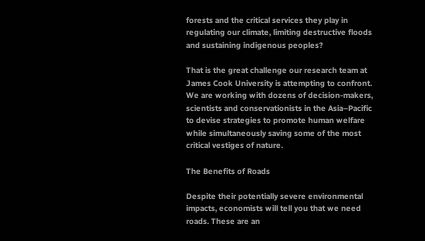forests and the critical services they play in regulating our climate, limiting destructive floods and sustaining indigenous peoples?

That is the great challenge our research team at James Cook University is attempting to confront. We are working with dozens of decision-makers, scientists and conservationists in the Asia–Pacific to devise strategies to promote human welfare while simultaneously saving some of the most critical vestiges of nature.

The Benefits of Roads

Despite their potentially severe environmental impacts, economists will tell you that we need roads. These are an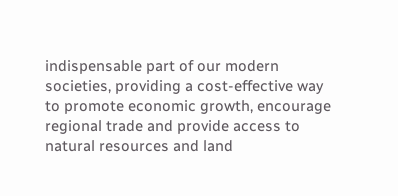indispensable part of our modern societies, providing a cost-effective way to promote economic growth, encourage regional trade and provide access to natural resources and land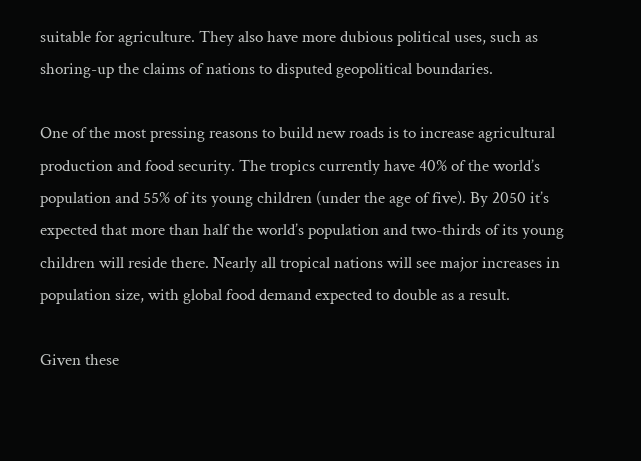suitable for agriculture. They also have more dubious political uses, such as shoring-up the claims of nations to disputed geopolitical boundaries.

One of the most pressing reasons to build new roads is to increase agricultural production and food security. The tropics currently have 40% of the world’s population and 55% of its young children (under the age of five). By 2050 it’s expected that more than half the world’s population and two-thirds of its young children will reside there. Nearly all tropical nations will see major increases in population size, with global food demand expected to double as a result.

Given these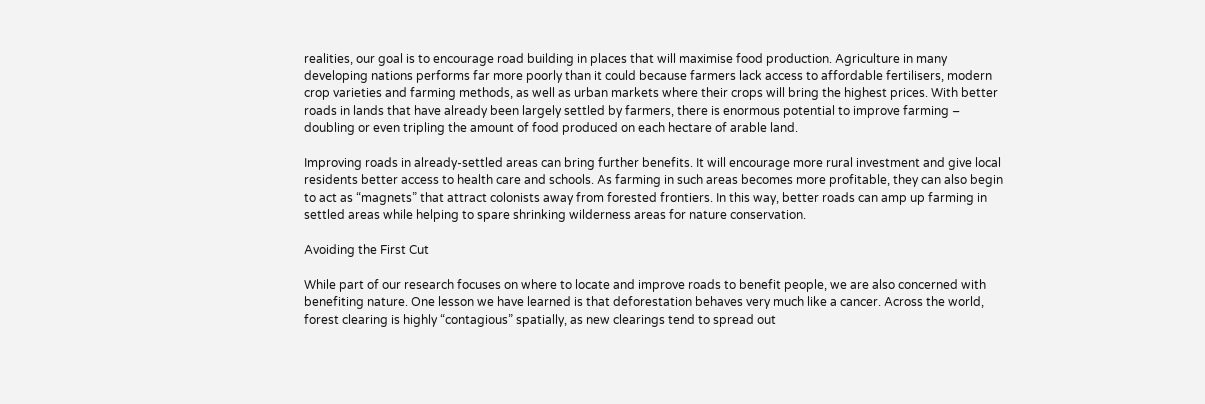realities, our goal is to encourage road building in places that will maximise food production. Agriculture in many developing nations performs far more poorly than it could because farmers lack access to affordable fertilisers, modern crop varieties and farming methods, as well as urban markets where their crops will bring the highest prices. With better roads in lands that have already been largely settled by farmers, there is enormous potential to improve farming – doubling or even tripling the amount of food produced on each hectare of arable land.

Improving roads in already-settled areas can bring further benefits. It will encourage more rural investment and give local residents better access to health care and schools. As farming in such areas becomes more profitable, they can also begin to act as “magnets” that attract colonists away from forested frontiers. In this way, better roads can amp up farming in settled areas while helping to spare shrinking wilderness areas for nature conservation.

Avoiding the First Cut

While part of our research focuses on where to locate and improve roads to benefit people, we are also concerned with benefiting nature. One lesson we have learned is that deforestation behaves very much like a cancer. Across the world, forest clearing is highly “contagious” spatially, as new clearings tend to spread out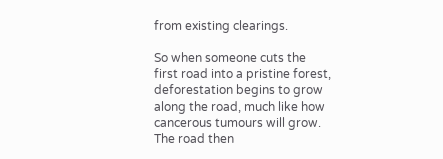from existing clearings.

So when someone cuts the first road into a pristine forest, deforestation begins to grow along the road, much like how cancerous tumours will grow. The road then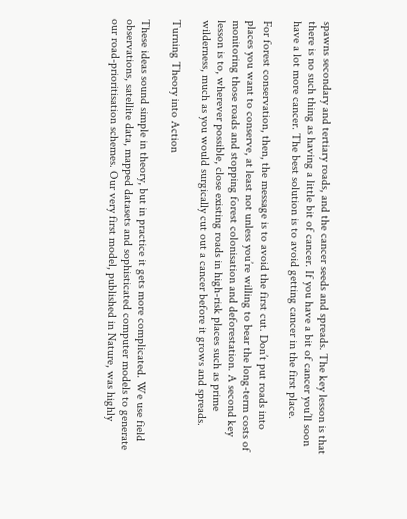spawns secondary and tertiary roads, and the cancer seeds and spreads. The key lesson is that there is no such thing as having a little bit of cancer. If you have a bit of cancer you’ll soon have a lot more cancer. The best solution is to avoid getting cancer in the first place.

For forest conservation, then, the message is to avoid the first cut. Don’t put roads into places you want to conserve, at least not unless you’re willing to bear the long-term costs of monitoring those roads and stopping forest colonisation and deforestation. A second key lesson is to, wherever possible, close existing roads in high-risk places such as prime wilderness, much as you would surgically cut out a cancer before it grows and spreads.

Turning Theory into Action

These ideas sound simple in theory, but in practice it gets more complicated. We use field observations, satellite data, mapped datasets and sophisticated computer models to generate our road-prioritisation schemes. Our very first model, published in Nature, was highly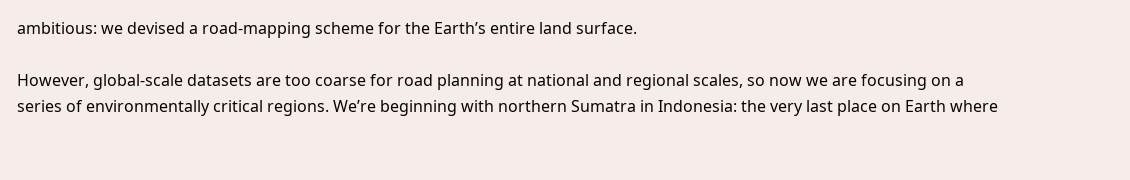ambitious: we devised a road-mapping scheme for the Earth’s entire land surface.

However, global-scale datasets are too coarse for road planning at national and regional scales, so now we are focusing on a series of environmentally critical regions. We’re beginning with northern Sumatra in Indonesia: the very last place on Earth where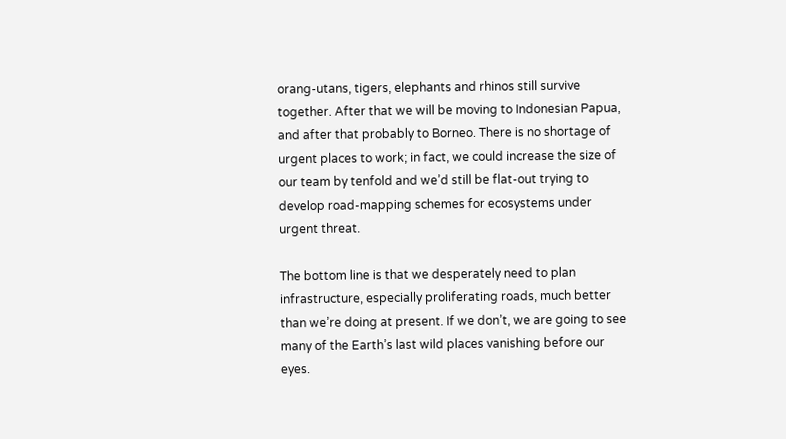orang-utans, tigers, elephants and rhinos still survive together. After that we will be moving to Indonesian Papua, and after that probably to Borneo. There is no shortage of urgent places to work; in fact, we could increase the size of our team by tenfold and we’d still be flat-out trying to develop road-mapping schemes for ecosystems under urgent threat.

The bottom line is that we desperately need to plan infrastructure, especially proliferating roads, much better than we’re doing at present. If we don’t, we are going to see many of the Earth’s last wild places vanishing before our eyes.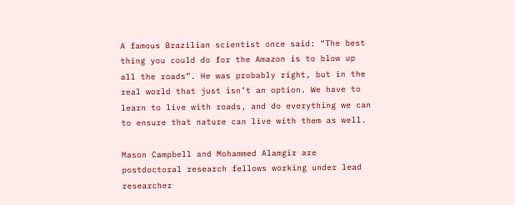A famous Brazilian scientist once said: “The best thing you could do for the Amazon is to blow up all the roads”. He was probably right, but in the real world that just isn’t an option. We have to learn to live with roads, and do everything we can to ensure that nature can live with them as well.

Mason Campbell and Mohammed Alamgir are postdoctoral research fellows working under lead researcher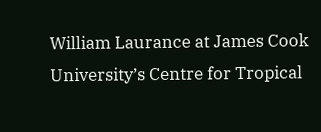William Laurance at James Cook University’s Centre for Tropical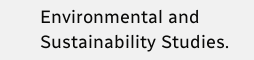Environmental and Sustainability Studies.